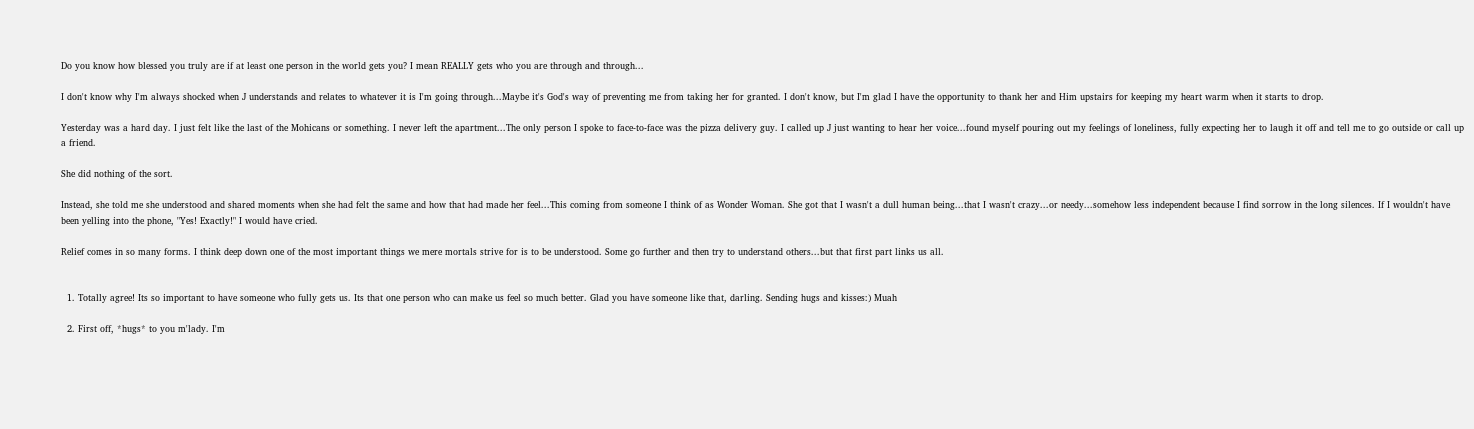Do you know how blessed you truly are if at least one person in the world gets you? I mean REALLY gets who you are through and through...

I don't know why I'm always shocked when J understands and relates to whatever it is I'm going through...Maybe it's God's way of preventing me from taking her for granted. I don't know, but I'm glad I have the opportunity to thank her and Him upstairs for keeping my heart warm when it starts to drop.

Yesterday was a hard day. I just felt like the last of the Mohicans or something. I never left the apartment...The only person I spoke to face-to-face was the pizza delivery guy. I called up J just wanting to hear her voice...found myself pouring out my feelings of loneliness, fully expecting her to laugh it off and tell me to go outside or call up a friend.

She did nothing of the sort.

Instead, she told me she understood and shared moments when she had felt the same and how that had made her feel...This coming from someone I think of as Wonder Woman. She got that I wasn't a dull human being...that I wasn't crazy...or needy...somehow less independent because I find sorrow in the long silences. If I wouldn't have been yelling into the phone, "Yes! Exactly!" I would have cried.

Relief comes in so many forms. I think deep down one of the most important things we mere mortals strive for is to be understood. Some go further and then try to understand others...but that first part links us all.


  1. Totally agree! Its so important to have someone who fully gets us. Its that one person who can make us feel so much better. Glad you have someone like that, darling. Sending hugs and kisses:) Muah

  2. First off, *hugs* to you m'lady. I'm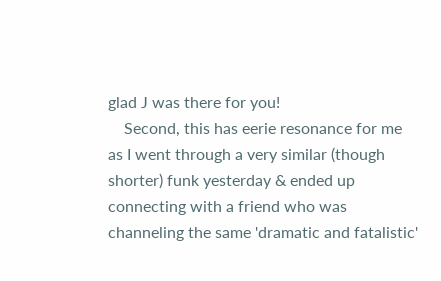glad J was there for you!
    Second, this has eerie resonance for me as I went through a very similar (though shorter) funk yesterday & ended up connecting with a friend who was channeling the same 'dramatic and fatalistic'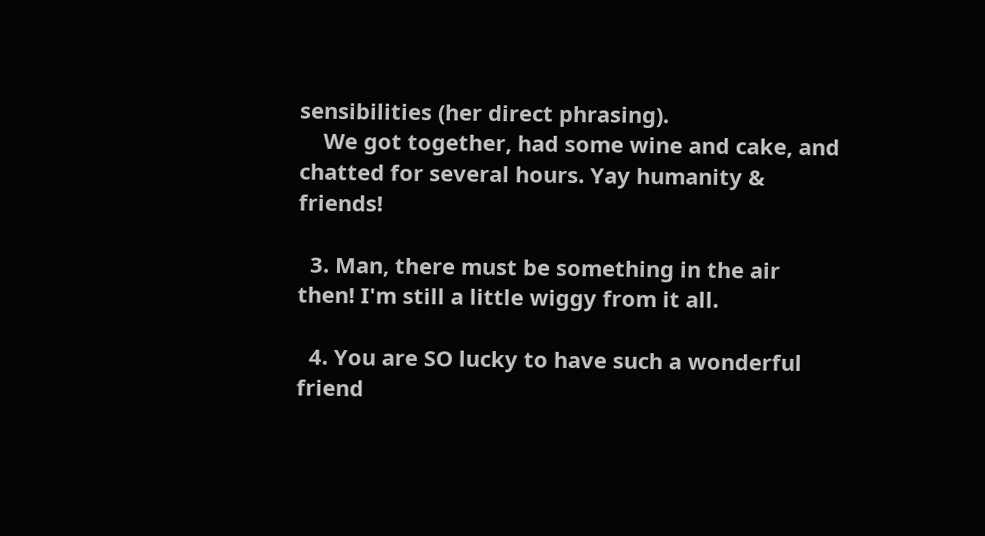sensibilities (her direct phrasing).
    We got together, had some wine and cake, and chatted for several hours. Yay humanity & friends!

  3. Man, there must be something in the air then! I'm still a little wiggy from it all.

  4. You are SO lucky to have such a wonderful friend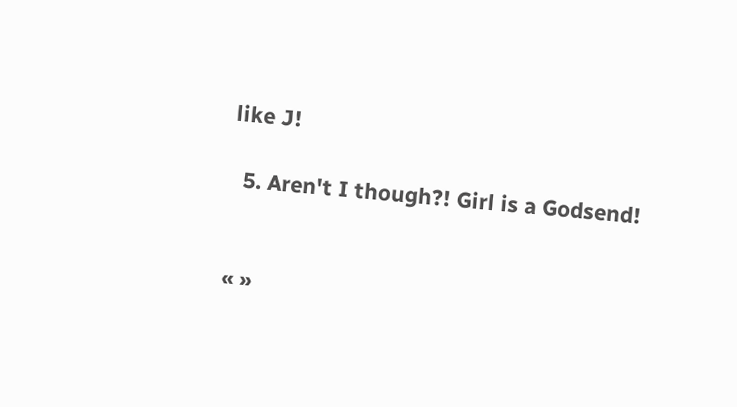like J!

  5. Aren't I though?! Girl is a Godsend!


« »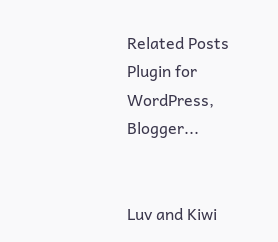Related Posts Plugin for WordPress, Blogger...


Luv and Kiwi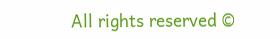All rights reserved ©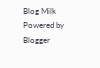Blog Milk Powered by Blogger